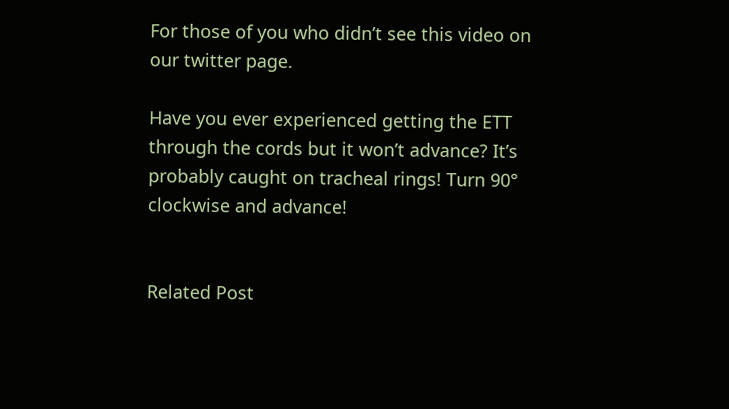For those of you who didn’t see this video on our twitter page.

Have you ever experienced getting the ETT through the cords but it won’t advance? It’s probably caught on tracheal rings! Turn 90° clockwise and advance!


Related Post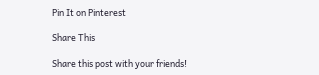Pin It on Pinterest

Share This

Share this post with your friends!